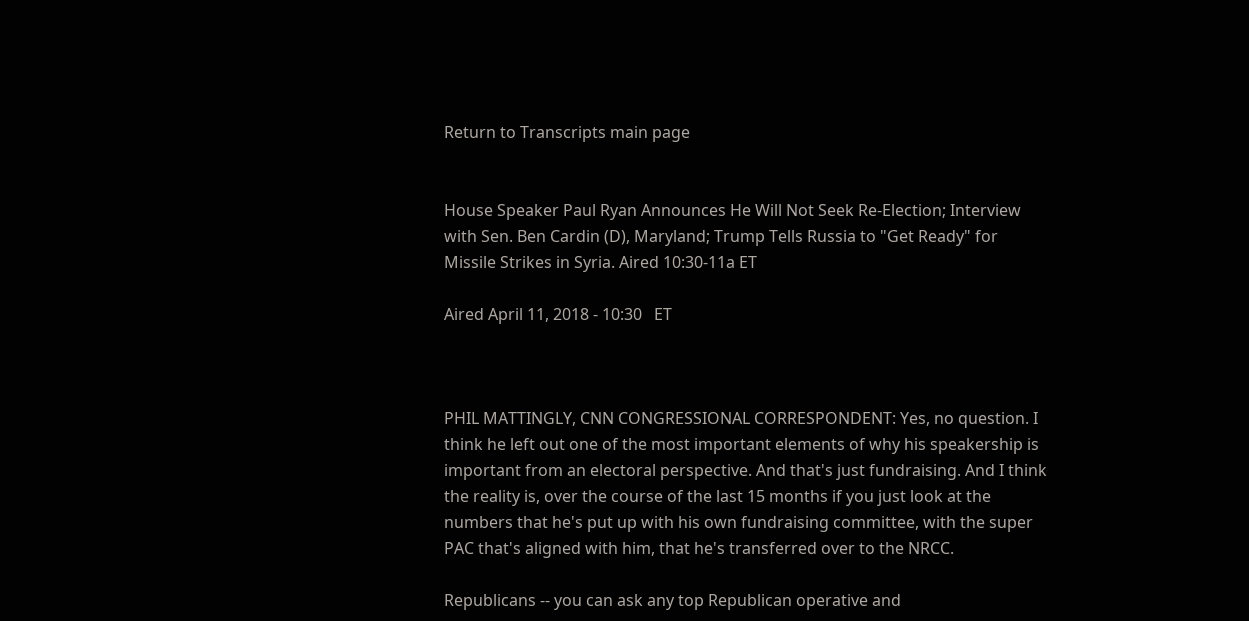Return to Transcripts main page


House Speaker Paul Ryan Announces He Will Not Seek Re-Election; Interview with Sen. Ben Cardin (D), Maryland; Trump Tells Russia to "Get Ready" for Missile Strikes in Syria. Aired 10:30-11a ET

Aired April 11, 2018 - 10:30   ET



PHIL MATTINGLY, CNN CONGRESSIONAL CORRESPONDENT: Yes, no question. I think he left out one of the most important elements of why his speakership is important from an electoral perspective. And that's just fundraising. And I think the reality is, over the course of the last 15 months if you just look at the numbers that he's put up with his own fundraising committee, with the super PAC that's aligned with him, that he's transferred over to the NRCC.

Republicans -- you can ask any top Republican operative and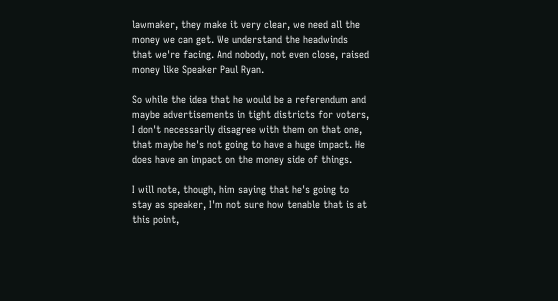lawmaker, they make it very clear, we need all the money we can get. We understand the headwinds that we're facing. And nobody, not even close, raised money like Speaker Paul Ryan.

So while the idea that he would be a referendum and maybe advertisements in tight districts for voters, I don't necessarily disagree with them on that one, that maybe he's not going to have a huge impact. He does have an impact on the money side of things.

I will note, though, him saying that he's going to stay as speaker, I'm not sure how tenable that is at this point,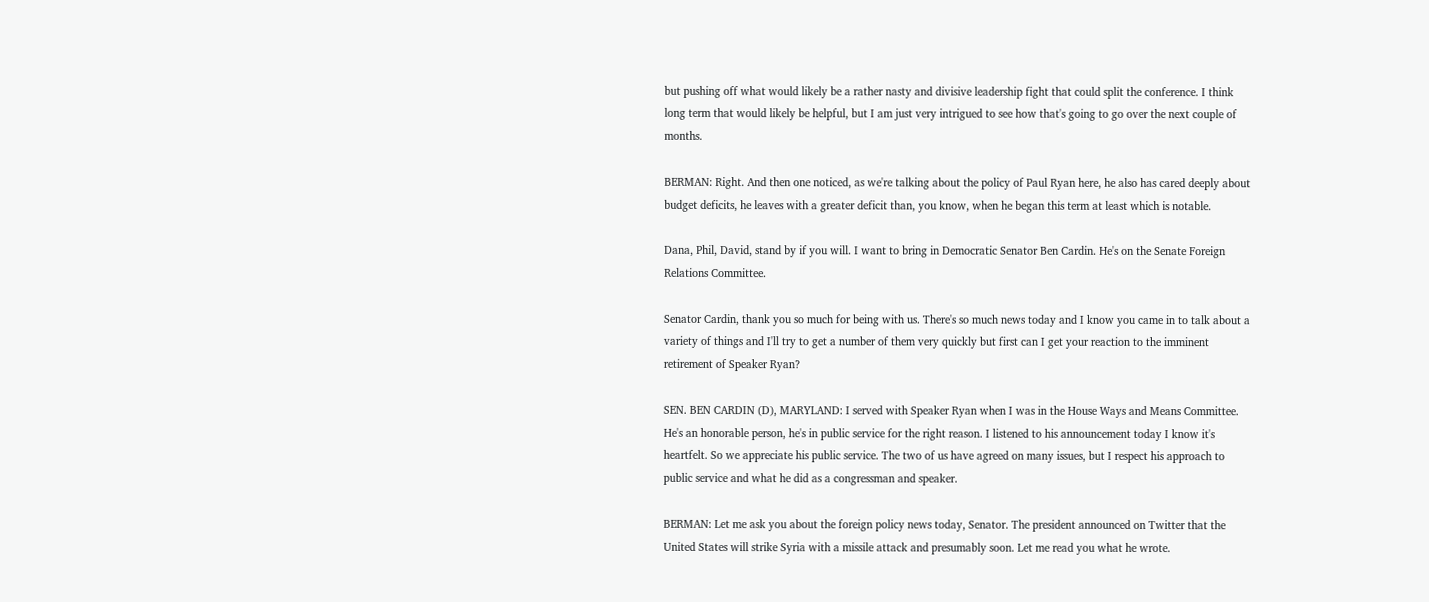but pushing off what would likely be a rather nasty and divisive leadership fight that could split the conference. I think long term that would likely be helpful, but I am just very intrigued to see how that's going to go over the next couple of months.

BERMAN: Right. And then one noticed, as we're talking about the policy of Paul Ryan here, he also has cared deeply about budget deficits, he leaves with a greater deficit than, you know, when he began this term at least which is notable.

Dana, Phil, David, stand by if you will. I want to bring in Democratic Senator Ben Cardin. He's on the Senate Foreign Relations Committee.

Senator Cardin, thank you so much for being with us. There's so much news today and I know you came in to talk about a variety of things and I'll try to get a number of them very quickly but first can I get your reaction to the imminent retirement of Speaker Ryan?

SEN. BEN CARDIN (D), MARYLAND: I served with Speaker Ryan when I was in the House Ways and Means Committee. He's an honorable person, he's in public service for the right reason. I listened to his announcement today I know it's heartfelt. So we appreciate his public service. The two of us have agreed on many issues, but I respect his approach to public service and what he did as a congressman and speaker.

BERMAN: Let me ask you about the foreign policy news today, Senator. The president announced on Twitter that the United States will strike Syria with a missile attack and presumably soon. Let me read you what he wrote.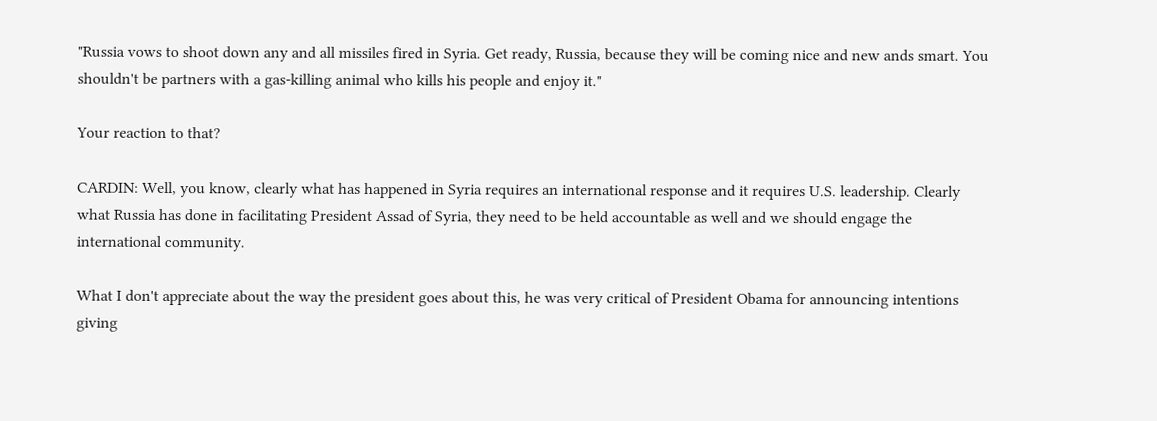"Russia vows to shoot down any and all missiles fired in Syria. Get ready, Russia, because they will be coming nice and new ands smart. You shouldn't be partners with a gas-killing animal who kills his people and enjoy it."

Your reaction to that?

CARDIN: Well, you know, clearly what has happened in Syria requires an international response and it requires U.S. leadership. Clearly what Russia has done in facilitating President Assad of Syria, they need to be held accountable as well and we should engage the international community.

What I don't appreciate about the way the president goes about this, he was very critical of President Obama for announcing intentions giving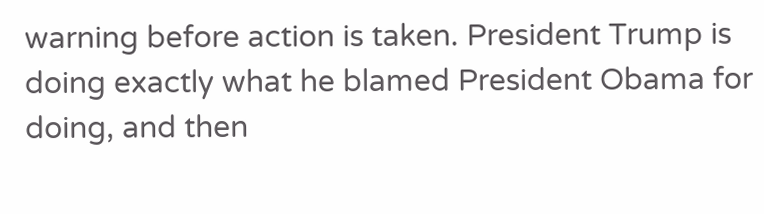warning before action is taken. President Trump is doing exactly what he blamed President Obama for doing, and then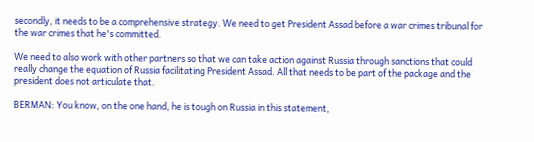secondly, it needs to be a comprehensive strategy. We need to get President Assad before a war crimes tribunal for the war crimes that he's committed.

We need to also work with other partners so that we can take action against Russia through sanctions that could really change the equation of Russia facilitating President Assad. All that needs to be part of the package and the president does not articulate that.

BERMAN: You know, on the one hand, he is tough on Russia in this statement,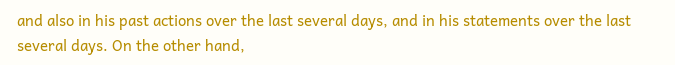and also in his past actions over the last several days, and in his statements over the last several days. On the other hand,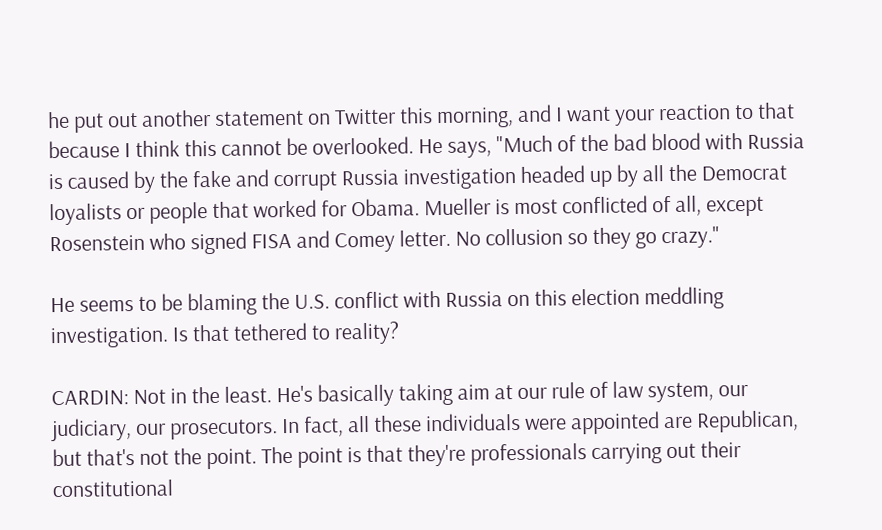he put out another statement on Twitter this morning, and I want your reaction to that because I think this cannot be overlooked. He says, "Much of the bad blood with Russia is caused by the fake and corrupt Russia investigation headed up by all the Democrat loyalists or people that worked for Obama. Mueller is most conflicted of all, except Rosenstein who signed FISA and Comey letter. No collusion so they go crazy."

He seems to be blaming the U.S. conflict with Russia on this election meddling investigation. Is that tethered to reality?

CARDIN: Not in the least. He's basically taking aim at our rule of law system, our judiciary, our prosecutors. In fact, all these individuals were appointed are Republican, but that's not the point. The point is that they're professionals carrying out their constitutional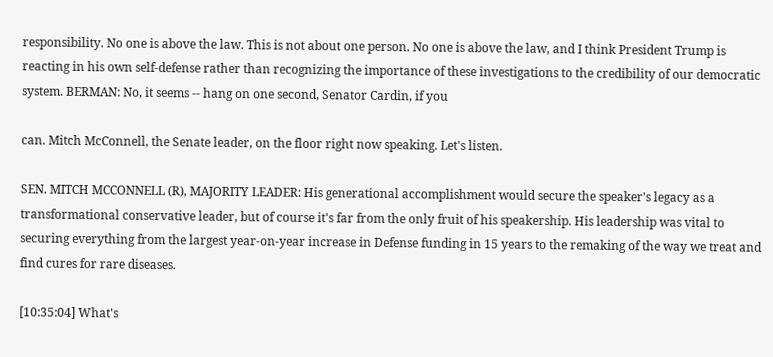responsibility. No one is above the law. This is not about one person. No one is above the law, and I think President Trump is reacting in his own self-defense rather than recognizing the importance of these investigations to the credibility of our democratic system. BERMAN: No, it seems -- hang on one second, Senator Cardin, if you

can. Mitch McConnell, the Senate leader, on the floor right now speaking. Let's listen.

SEN. MITCH MCCONNELL (R), MAJORITY LEADER: His generational accomplishment would secure the speaker's legacy as a transformational conservative leader, but of course it's far from the only fruit of his speakership. His leadership was vital to securing everything from the largest year-on-year increase in Defense funding in 15 years to the remaking of the way we treat and find cures for rare diseases.

[10:35:04] What's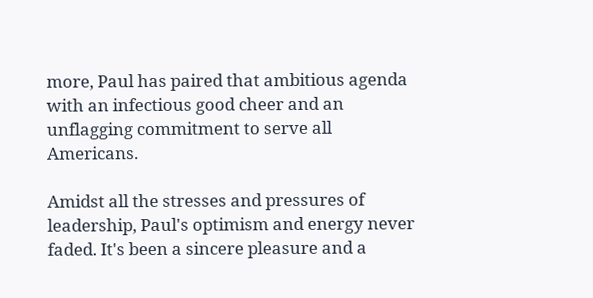more, Paul has paired that ambitious agenda with an infectious good cheer and an unflagging commitment to serve all Americans.

Amidst all the stresses and pressures of leadership, Paul's optimism and energy never faded. It's been a sincere pleasure and a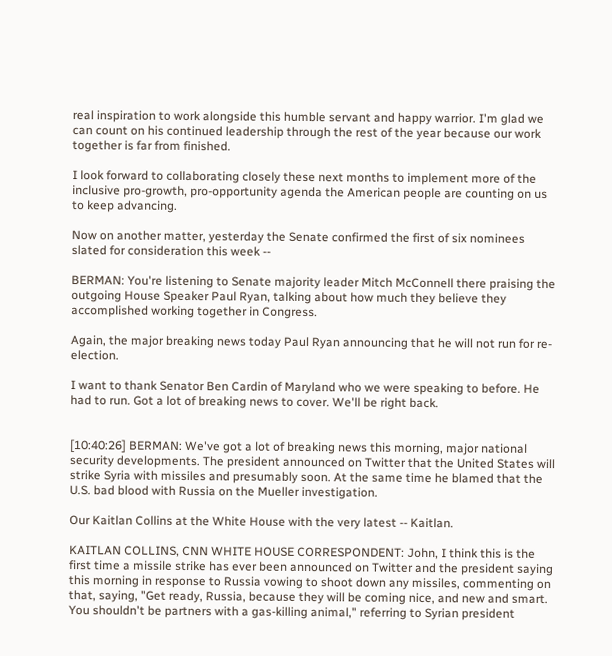real inspiration to work alongside this humble servant and happy warrior. I'm glad we can count on his continued leadership through the rest of the year because our work together is far from finished.

I look forward to collaborating closely these next months to implement more of the inclusive pro-growth, pro-opportunity agenda the American people are counting on us to keep advancing.

Now on another matter, yesterday the Senate confirmed the first of six nominees slated for consideration this week --

BERMAN: You're listening to Senate majority leader Mitch McConnell there praising the outgoing House Speaker Paul Ryan, talking about how much they believe they accomplished working together in Congress.

Again, the major breaking news today Paul Ryan announcing that he will not run for re-election.

I want to thank Senator Ben Cardin of Maryland who we were speaking to before. He had to run. Got a lot of breaking news to cover. We'll be right back.


[10:40:26] BERMAN: We've got a lot of breaking news this morning, major national security developments. The president announced on Twitter that the United States will strike Syria with missiles and presumably soon. At the same time he blamed that the U.S. bad blood with Russia on the Mueller investigation.

Our Kaitlan Collins at the White House with the very latest -- Kaitlan.

KAITLAN COLLINS, CNN WHITE HOUSE CORRESPONDENT: John, I think this is the first time a missile strike has ever been announced on Twitter and the president saying this morning in response to Russia vowing to shoot down any missiles, commenting on that, saying, "Get ready, Russia, because they will be coming nice, and new and smart. You shouldn't be partners with a gas-killing animal," referring to Syrian president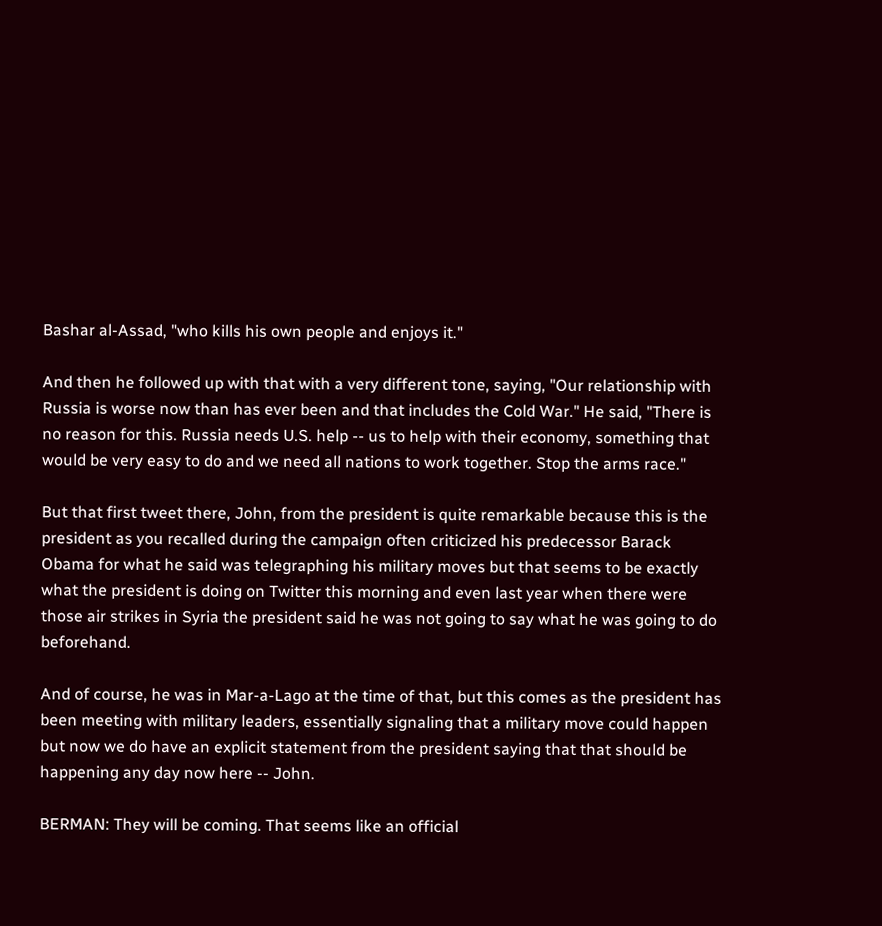Bashar al-Assad, "who kills his own people and enjoys it."

And then he followed up with that with a very different tone, saying, "Our relationship with Russia is worse now than has ever been and that includes the Cold War." He said, "There is no reason for this. Russia needs U.S. help -- us to help with their economy, something that would be very easy to do and we need all nations to work together. Stop the arms race."

But that first tweet there, John, from the president is quite remarkable because this is the president as you recalled during the campaign often criticized his predecessor Barack Obama for what he said was telegraphing his military moves but that seems to be exactly what the president is doing on Twitter this morning and even last year when there were those air strikes in Syria the president said he was not going to say what he was going to do beforehand.

And of course, he was in Mar-a-Lago at the time of that, but this comes as the president has been meeting with military leaders, essentially signaling that a military move could happen but now we do have an explicit statement from the president saying that that should be happening any day now here -- John.

BERMAN: They will be coming. That seems like an official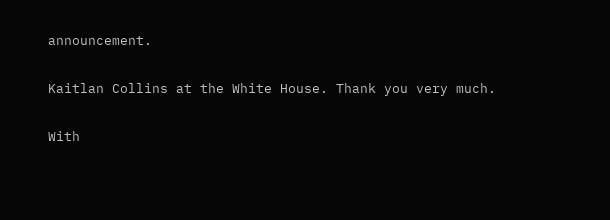announcement.

Kaitlan Collins at the White House. Thank you very much.

With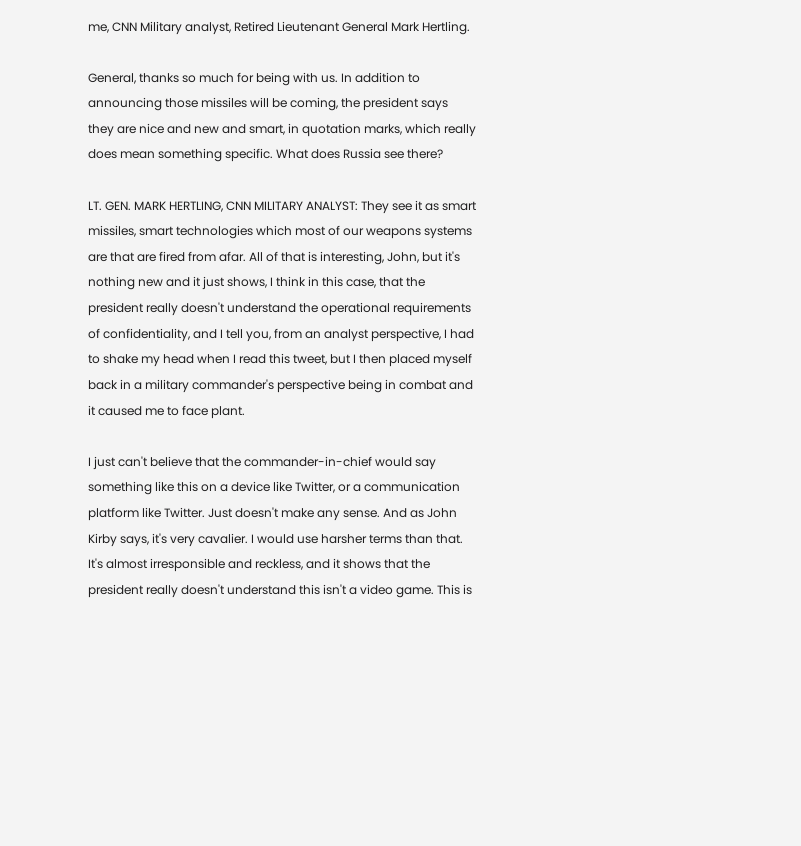me, CNN Military analyst, Retired Lieutenant General Mark Hertling.

General, thanks so much for being with us. In addition to announcing those missiles will be coming, the president says they are nice and new and smart, in quotation marks, which really does mean something specific. What does Russia see there?

LT. GEN. MARK HERTLING, CNN MILITARY ANALYST: They see it as smart missiles, smart technologies which most of our weapons systems are that are fired from afar. All of that is interesting, John, but it's nothing new and it just shows, I think in this case, that the president really doesn't understand the operational requirements of confidentiality, and I tell you, from an analyst perspective, I had to shake my head when I read this tweet, but I then placed myself back in a military commander's perspective being in combat and it caused me to face plant.

I just can't believe that the commander-in-chief would say something like this on a device like Twitter, or a communication platform like Twitter. Just doesn't make any sense. And as John Kirby says, it's very cavalier. I would use harsher terms than that. It's almost irresponsible and reckless, and it shows that the president really doesn't understand this isn't a video game. This is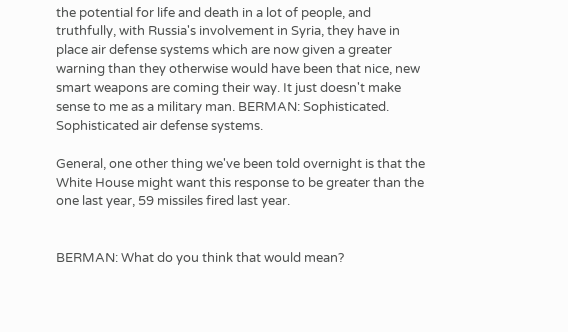the potential for life and death in a lot of people, and truthfully, with Russia's involvement in Syria, they have in place air defense systems which are now given a greater warning than they otherwise would have been that nice, new smart weapons are coming their way. It just doesn't make sense to me as a military man. BERMAN: Sophisticated. Sophisticated air defense systems.

General, one other thing we've been told overnight is that the White House might want this response to be greater than the one last year, 59 missiles fired last year.


BERMAN: What do you think that would mean?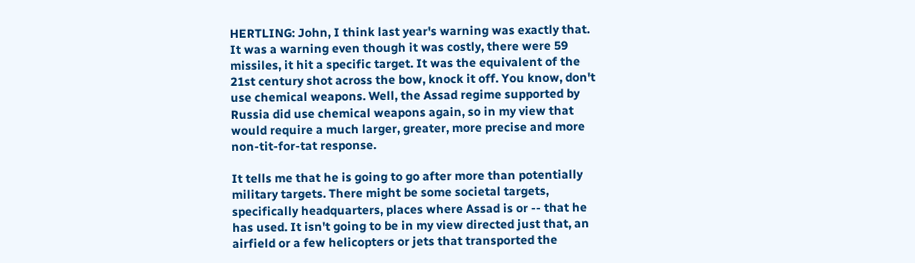HERTLING: John, I think last year's warning was exactly that. It was a warning even though it was costly, there were 59 missiles, it hit a specific target. It was the equivalent of the 21st century shot across the bow, knock it off. You know, don't use chemical weapons. Well, the Assad regime supported by Russia did use chemical weapons again, so in my view that would require a much larger, greater, more precise and more non-tit-for-tat response.

It tells me that he is going to go after more than potentially military targets. There might be some societal targets, specifically headquarters, places where Assad is or -- that he has used. It isn't going to be in my view directed just that, an airfield or a few helicopters or jets that transported the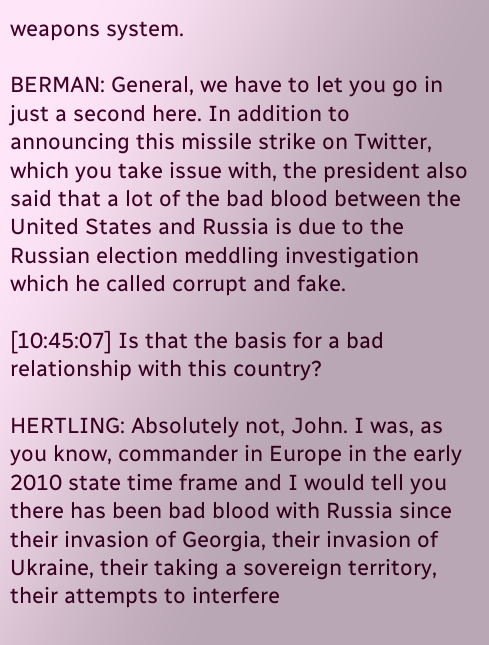weapons system.

BERMAN: General, we have to let you go in just a second here. In addition to announcing this missile strike on Twitter, which you take issue with, the president also said that a lot of the bad blood between the United States and Russia is due to the Russian election meddling investigation which he called corrupt and fake.

[10:45:07] Is that the basis for a bad relationship with this country?

HERTLING: Absolutely not, John. I was, as you know, commander in Europe in the early 2010 state time frame and I would tell you there has been bad blood with Russia since their invasion of Georgia, their invasion of Ukraine, their taking a sovereign territory, their attempts to interfere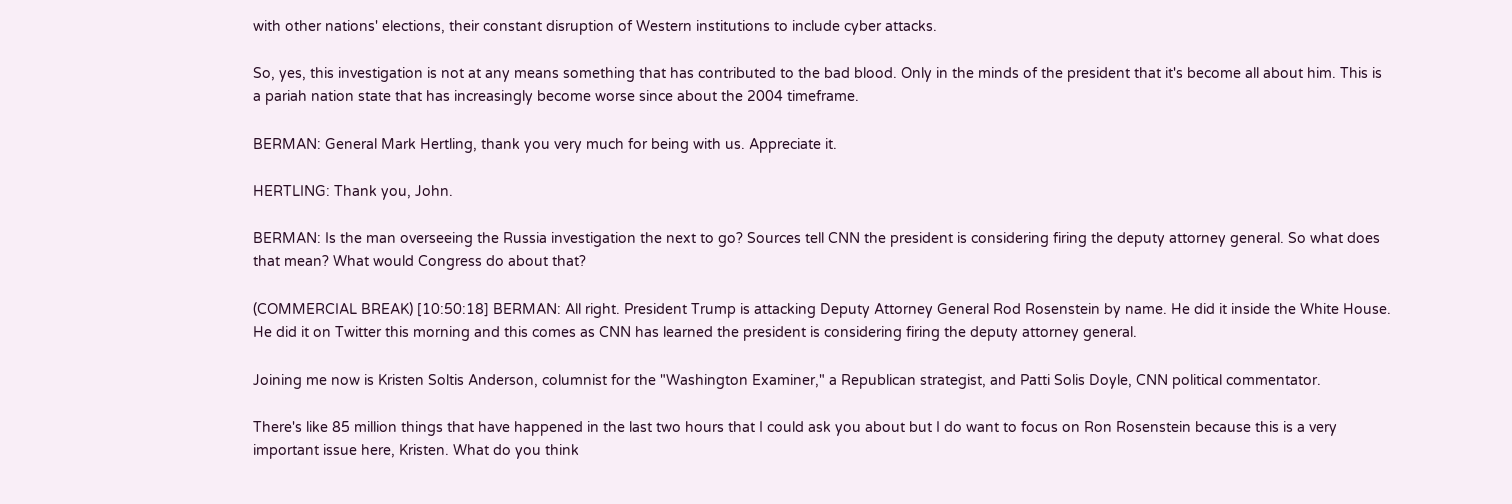with other nations' elections, their constant disruption of Western institutions to include cyber attacks.

So, yes, this investigation is not at any means something that has contributed to the bad blood. Only in the minds of the president that it's become all about him. This is a pariah nation state that has increasingly become worse since about the 2004 timeframe.

BERMAN: General Mark Hertling, thank you very much for being with us. Appreciate it.

HERTLING: Thank you, John.

BERMAN: Is the man overseeing the Russia investigation the next to go? Sources tell CNN the president is considering firing the deputy attorney general. So what does that mean? What would Congress do about that?

(COMMERCIAL BREAK) [10:50:18] BERMAN: All right. President Trump is attacking Deputy Attorney General Rod Rosenstein by name. He did it inside the White House. He did it on Twitter this morning and this comes as CNN has learned the president is considering firing the deputy attorney general.

Joining me now is Kristen Soltis Anderson, columnist for the "Washington Examiner," a Republican strategist, and Patti Solis Doyle, CNN political commentator.

There's like 85 million things that have happened in the last two hours that I could ask you about but I do want to focus on Ron Rosenstein because this is a very important issue here, Kristen. What do you think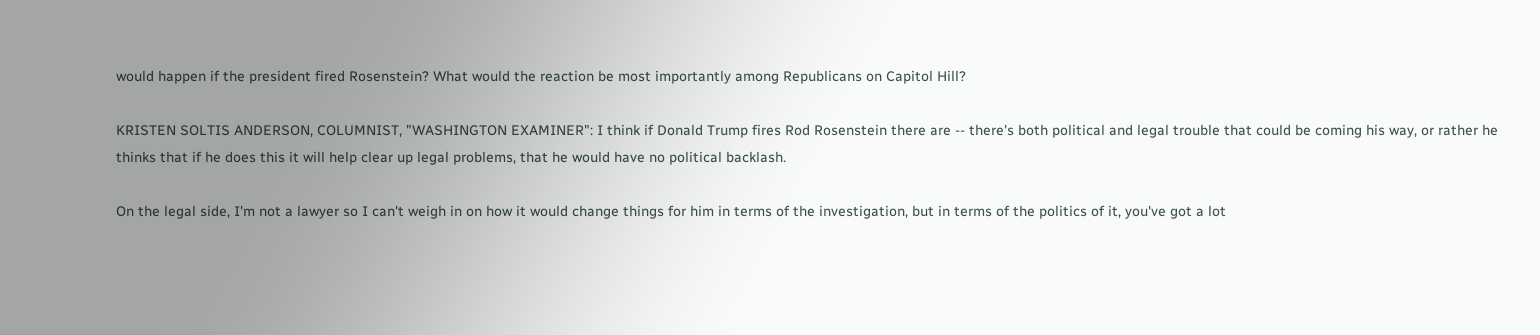would happen if the president fired Rosenstein? What would the reaction be most importantly among Republicans on Capitol Hill?

KRISTEN SOLTIS ANDERSON, COLUMNIST, "WASHINGTON EXAMINER": I think if Donald Trump fires Rod Rosenstein there are -- there's both political and legal trouble that could be coming his way, or rather he thinks that if he does this it will help clear up legal problems, that he would have no political backlash.

On the legal side, I'm not a lawyer so I can't weigh in on how it would change things for him in terms of the investigation, but in terms of the politics of it, you've got a lot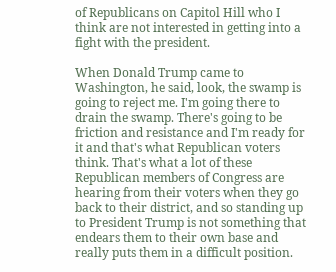of Republicans on Capitol Hill who I think are not interested in getting into a fight with the president.

When Donald Trump came to Washington, he said, look, the swamp is going to reject me. I'm going there to drain the swamp. There's going to be friction and resistance and I'm ready for it and that's what Republican voters think. That's what a lot of these Republican members of Congress are hearing from their voters when they go back to their district, and so standing up to President Trump is not something that endears them to their own base and really puts them in a difficult position.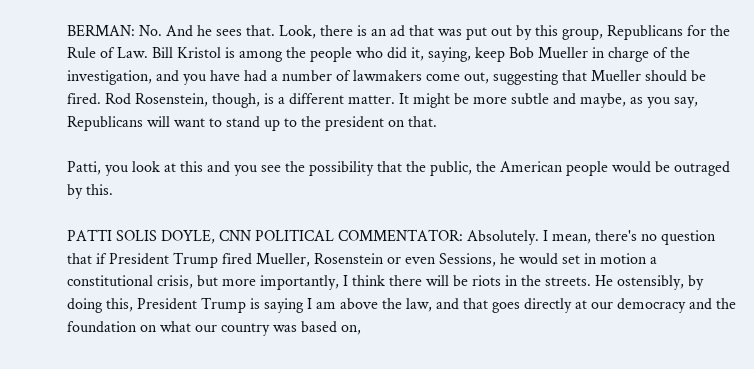BERMAN: No. And he sees that. Look, there is an ad that was put out by this group, Republicans for the Rule of Law. Bill Kristol is among the people who did it, saying, keep Bob Mueller in charge of the investigation, and you have had a number of lawmakers come out, suggesting that Mueller should be fired. Rod Rosenstein, though, is a different matter. It might be more subtle and maybe, as you say, Republicans will want to stand up to the president on that.

Patti, you look at this and you see the possibility that the public, the American people would be outraged by this.

PATTI SOLIS DOYLE, CNN POLITICAL COMMENTATOR: Absolutely. I mean, there's no question that if President Trump fired Mueller, Rosenstein or even Sessions, he would set in motion a constitutional crisis, but more importantly, I think there will be riots in the streets. He ostensibly, by doing this, President Trump is saying I am above the law, and that goes directly at our democracy and the foundation on what our country was based on,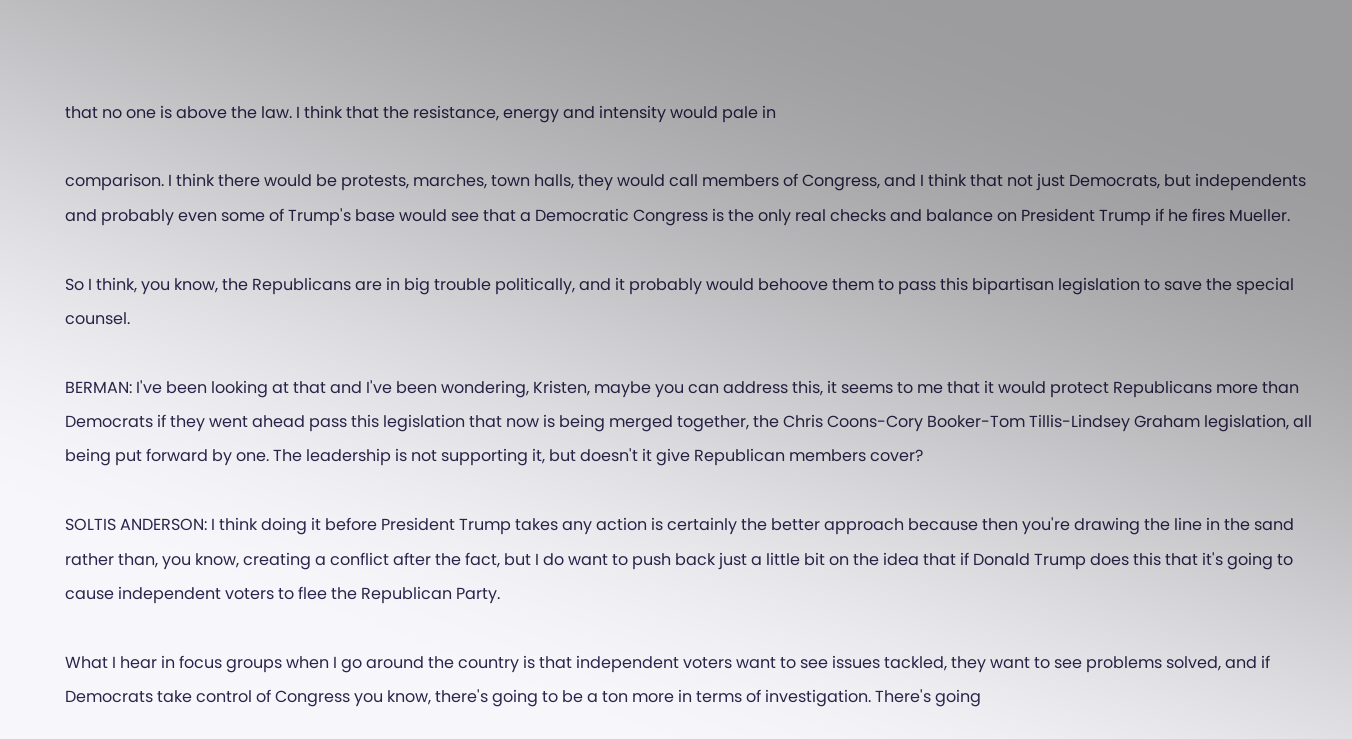that no one is above the law. I think that the resistance, energy and intensity would pale in

comparison. I think there would be protests, marches, town halls, they would call members of Congress, and I think that not just Democrats, but independents and probably even some of Trump's base would see that a Democratic Congress is the only real checks and balance on President Trump if he fires Mueller.

So I think, you know, the Republicans are in big trouble politically, and it probably would behoove them to pass this bipartisan legislation to save the special counsel.

BERMAN: I've been looking at that and I've been wondering, Kristen, maybe you can address this, it seems to me that it would protect Republicans more than Democrats if they went ahead pass this legislation that now is being merged together, the Chris Coons-Cory Booker-Tom Tillis-Lindsey Graham legislation, all being put forward by one. The leadership is not supporting it, but doesn't it give Republican members cover?

SOLTIS ANDERSON: I think doing it before President Trump takes any action is certainly the better approach because then you're drawing the line in the sand rather than, you know, creating a conflict after the fact, but I do want to push back just a little bit on the idea that if Donald Trump does this that it's going to cause independent voters to flee the Republican Party.

What I hear in focus groups when I go around the country is that independent voters want to see issues tackled, they want to see problems solved, and if Democrats take control of Congress you know, there's going to be a ton more in terms of investigation. There's going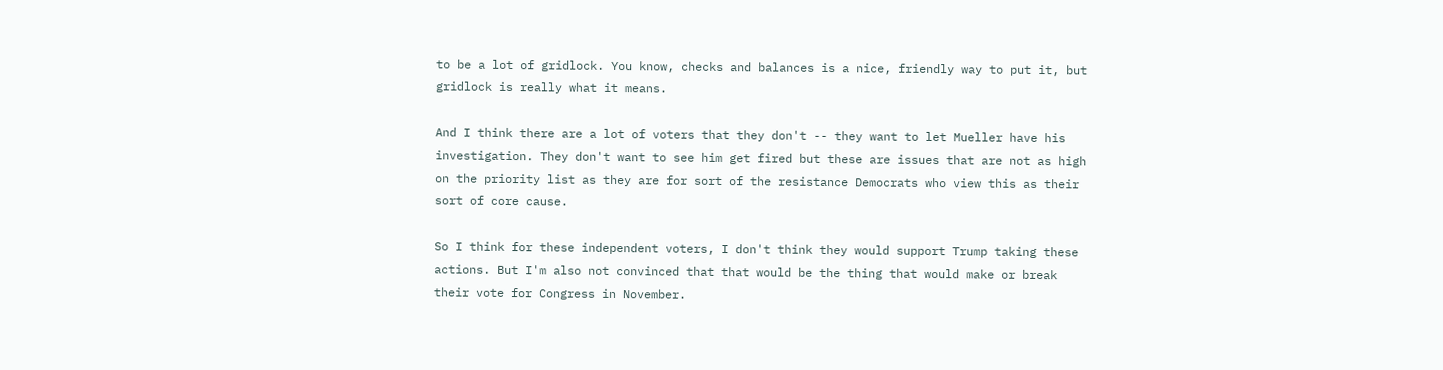to be a lot of gridlock. You know, checks and balances is a nice, friendly way to put it, but gridlock is really what it means.

And I think there are a lot of voters that they don't -- they want to let Mueller have his investigation. They don't want to see him get fired but these are issues that are not as high on the priority list as they are for sort of the resistance Democrats who view this as their sort of core cause.

So I think for these independent voters, I don't think they would support Trump taking these actions. But I'm also not convinced that that would be the thing that would make or break their vote for Congress in November.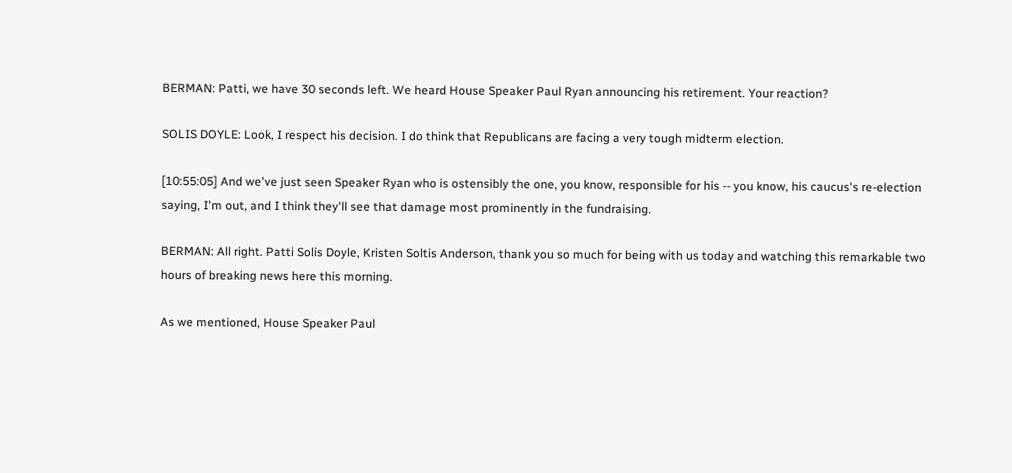BERMAN: Patti, we have 30 seconds left. We heard House Speaker Paul Ryan announcing his retirement. Your reaction?

SOLIS DOYLE: Look, I respect his decision. I do think that Republicans are facing a very tough midterm election.

[10:55:05] And we've just seen Speaker Ryan who is ostensibly the one, you know, responsible for his -- you know, his caucus's re-election saying, I'm out, and I think they'll see that damage most prominently in the fundraising.

BERMAN: All right. Patti Solis Doyle, Kristen Soltis Anderson, thank you so much for being with us today and watching this remarkable two hours of breaking news here this morning.

As we mentioned, House Speaker Paul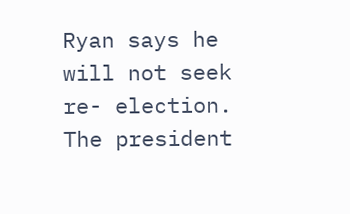Ryan says he will not seek re- election. The president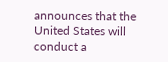announces that the United States will conduct a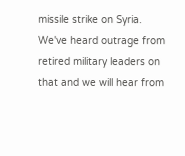missile strike on Syria. We've heard outrage from retired military leaders on that and we will hear from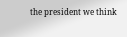the president we think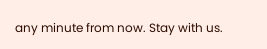any minute from now. Stay with us.